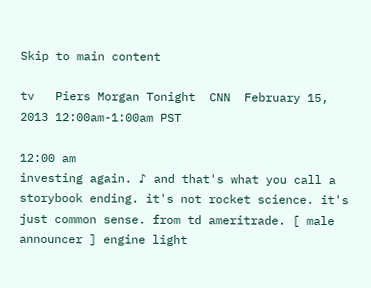Skip to main content

tv   Piers Morgan Tonight  CNN  February 15, 2013 12:00am-1:00am PST

12:00 am
investing again. ♪ and that's what you call a storybook ending. it's not rocket science. it's just common sense. from td ameritrade. [ male announcer ] engine light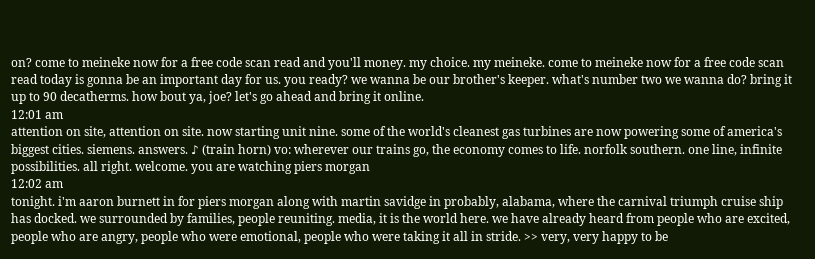on? come to meineke now for a free code scan read and you'll money. my choice. my meineke. come to meineke now for a free code scan read today is gonna be an important day for us. you ready? we wanna be our brother's keeper. what's number two we wanna do? bring it up to 90 decatherms. how bout ya, joe? let's go ahead and bring it online.
12:01 am
attention on site, attention on site. now starting unit nine. some of the world's cleanest gas turbines are now powering some of america's biggest cities. siemens. answers. ♪ (train horn) vo: wherever our trains go, the economy comes to life. norfolk southern. one line, infinite possibilities. all right. welcome. you are watching piers morgan
12:02 am
tonight. i'm aaron burnett in for piers morgan along with martin savidge in probably, alabama, where the carnival triumph cruise ship has docked. we surrounded by families, people reuniting. media, it is the world here. we have already heard from people who are excited, people who are angry, people who were emotional, people who were taking it all in stride. >> very, very happy to be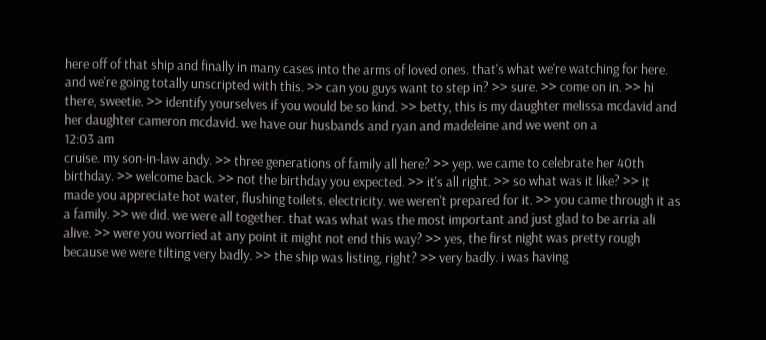here off of that ship and finally in many cases into the arms of loved ones. that's what we're watching for here. and we're going totally unscripted with this. >> can you guys want to step in? >> sure. >> come on in. >> hi there, sweetie. >> identify yourselves if you would be so kind. >> betty, this is my daughter melissa mcdavid and her daughter cameron mcdavid. we have our husbands and ryan and madeleine and we went on a
12:03 am
cruise. my son-in-law andy. >> three generations of family all here? >> yep. we came to celebrate her 40th birthday. >> welcome back. >> not the birthday you expected. >> it's all right. >> so what was it like? >> it made you appreciate hot water, flushing toilets. electricity. we weren't prepared for it. >> you came through it as a family. >> we did. we were all together. that was what was the most important and just glad to be arria ali alive. >> were you worried at any point it might not end this way? >> yes, the first night was pretty rough because we were tilting very badly. >> the ship was listing, right? >> very badly. i was having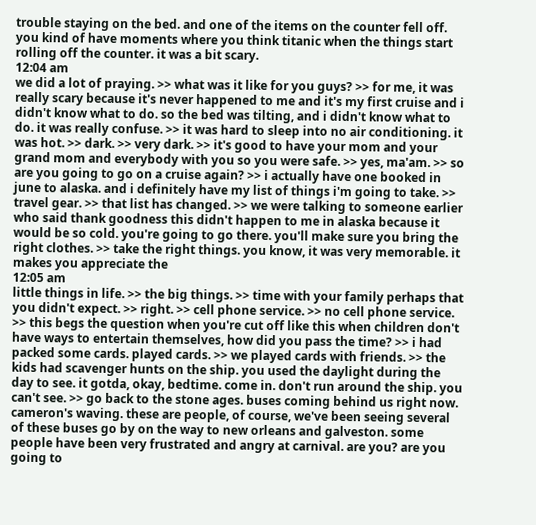trouble staying on the bed. and one of the items on the counter fell off. you kind of have moments where you think titanic when the things start rolling off the counter. it was a bit scary.
12:04 am
we did a lot of praying. >> what was it like for you guys? >> for me, it was really scary because it's never happened to me and it's my first cruise and i didn't know what to do. so the bed was tilting, and i didn't know what to do. it was really confuse. >> it was hard to sleep into no air conditioning. it was hot. >> dark. >> very dark. >> it's good to have your mom and your grand mom and everybody with you so you were safe. >> yes, ma'am. >> so are you going to go on a cruise again? >> i actually have one booked in june to alaska. and i definitely have my list of things i'm going to take. >> travel gear. >> that list has changed. >> we were talking to someone earlier who said thank goodness this didn't happen to me in alaska because it would be so cold. you're going to go there. you'll make sure you bring the right clothes. >> take the right things. you know, it was very memorable. it makes you appreciate the
12:05 am
little things in life. >> the big things. >> time with your family perhaps that you didn't expect. >> right. >> cell phone service. >> no cell phone service. >> this begs the question when you're cut off like this when children don't have ways to entertain themselves, how did you pass the time? >> i had packed some cards. played cards. >> we played cards with friends. >> the kids had scavenger hunts on the ship. you used the daylight during the day to see. it gotda, okay, bedtime. come in. don't run around the ship. you can't see. >> go back to the stone ages. buses coming behind us right now. cameron's waving. these are people, of course, we've been seeing several of these buses go by on the way to new orleans and galveston. some people have been very frustrated and angry at carnival. are you? are you going to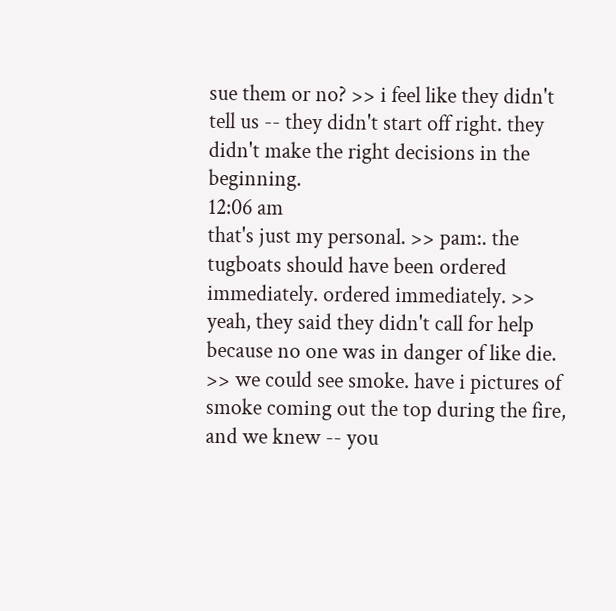sue them or no? >> i feel like they didn't tell us -- they didn't start off right. they didn't make the right decisions in the beginning.
12:06 am
that's just my personal. >> pam:. the tugboats should have been ordered immediately. ordered immediately. >> yeah, they said they didn't call for help because no one was in danger of like die. >> we could see smoke. have i pictures of smoke coming out the top during the fire, and we knew -- you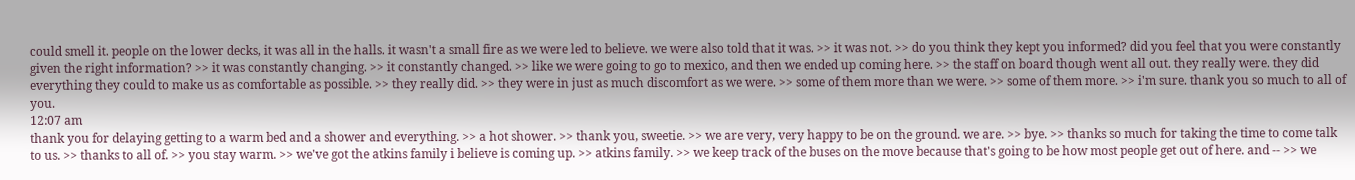could smell it. people on the lower decks, it was all in the halls. it wasn't a small fire as we were led to believe. we were also told that it was. >> it was not. >> do you think they kept you informed? did you feel that you were constantly given the right information? >> it was constantly changing. >> it constantly changed. >> like we were going to go to mexico, and then we ended up coming here. >> the staff on board though went all out. they really were. they did everything they could to make us as comfortable as possible. >> they really did. >> they were in just as much discomfort as we were. >> some of them more than we were. >> some of them more. >> i'm sure. thank you so much to all of you.
12:07 am
thank you for delaying getting to a warm bed and a shower and everything. >> a hot shower. >> thank you, sweetie. >> we are very, very happy to be on the ground. we are. >> bye. >> thanks so much for taking the time to come talk to us. >> thanks to all of. >> you stay warm. >> we've got the atkins family i believe is coming up. >> atkins family. >> we keep track of the buses on the move because that's going to be how most people get out of here. and -- >> we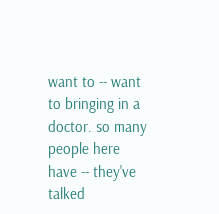want to -- want to bringing in a doctor. so many people here have -- they've talked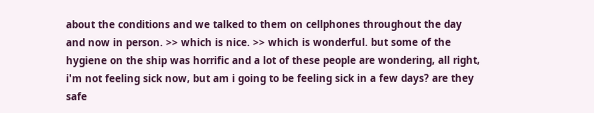about the conditions and we talked to them on cellphones throughout the day and now in person. >> which is nice. >> which is wonderful. but some of the hygiene on the ship was horrific and a lot of these people are wondering, all right, i'm not feeling sick now, but am i going to be feeling sick in a few days? are they safe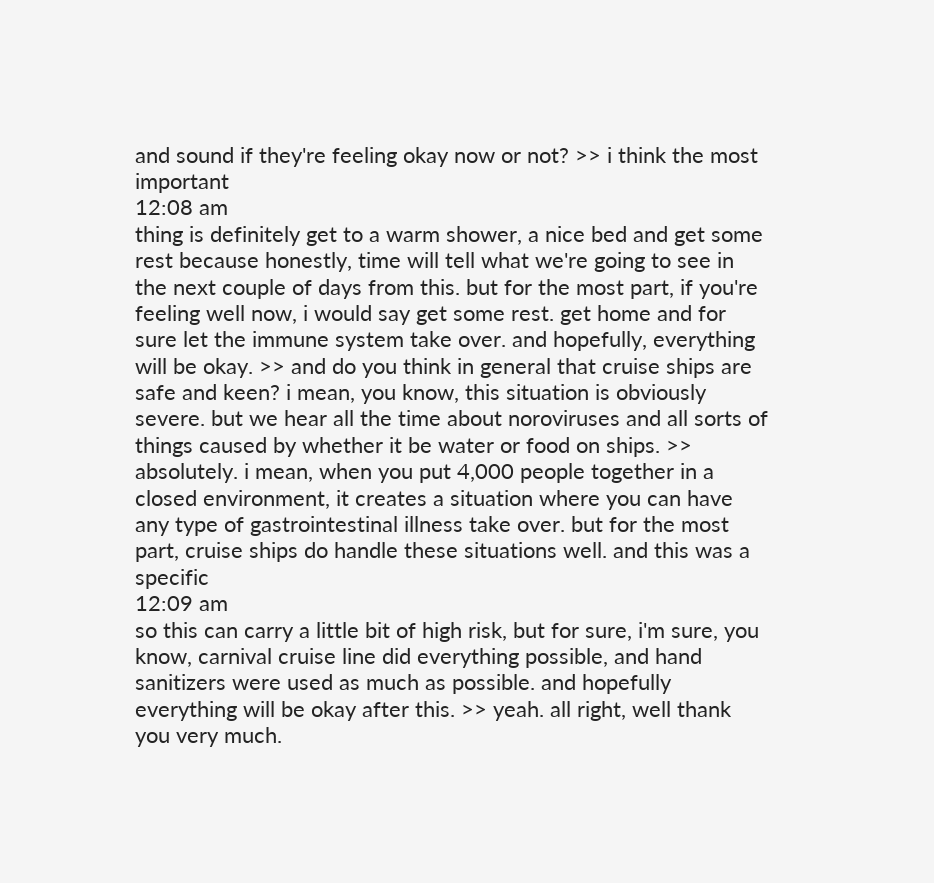and sound if they're feeling okay now or not? >> i think the most important
12:08 am
thing is definitely get to a warm shower, a nice bed and get some rest because honestly, time will tell what we're going to see in the next couple of days from this. but for the most part, if you're feeling well now, i would say get some rest. get home and for sure let the immune system take over. and hopefully, everything will be okay. >> and do you think in general that cruise ships are safe and keen? i mean, you know, this situation is obviously severe. but we hear all the time about noroviruses and all sorts of things caused by whether it be water or food on ships. >> absolutely. i mean, when you put 4,000 people together in a closed environment, it creates a situation where you can have any type of gastrointestinal illness take over. but for the most part, cruise ships do handle these situations well. and this was a specific
12:09 am
so this can carry a little bit of high risk, but for sure, i'm sure, you know, carnival cruise line did everything possible, and hand sanitizers were used as much as possible. and hopefully everything will be okay after this. >> yeah. all right, well thank you very much.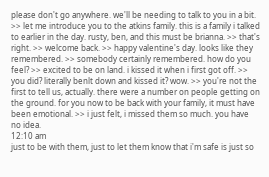please don't go anywhere. we'll be needing to talk to you in a bit. >> let me introduce you to the atkins family. this is a family i talked to earlier in the day. rusty, ben, and this must be brianna. >> that's right. >> welcome back. >> happy valentine's day. looks like they remembered. >> somebody certainly remembered. how do you feel? >> excited to be on land. i kissed it when i first got off. >> you did? literally benlt down and kissed it? wow. >> you're not the first to tell us, actually. there were a number on people getting on the ground. for you now to be back with your family, it must have been emotional. >> i just felt, i missed them so much. you have no idea.
12:10 am
just to be with them, just to let them know that i'm safe is just so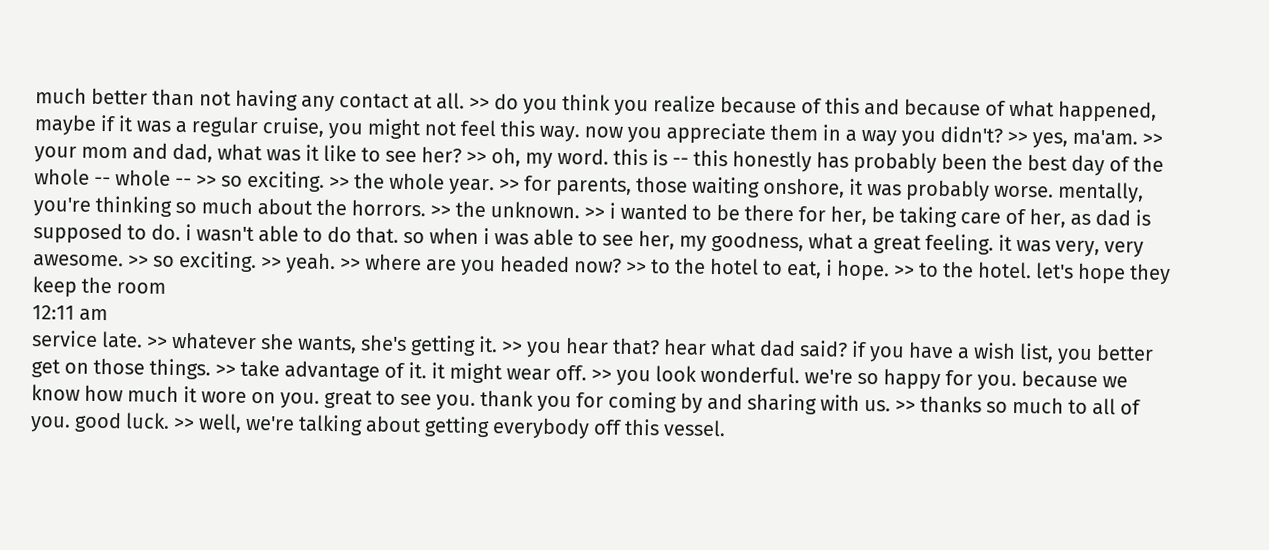much better than not having any contact at all. >> do you think you realize because of this and because of what happened, maybe if it was a regular cruise, you might not feel this way. now you appreciate them in a way you didn't? >> yes, ma'am. >> your mom and dad, what was it like to see her? >> oh, my word. this is -- this honestly has probably been the best day of the whole -- whole -- >> so exciting. >> the whole year. >> for parents, those waiting onshore, it was probably worse. mentally, you're thinking so much about the horrors. >> the unknown. >> i wanted to be there for her, be taking care of her, as dad is supposed to do. i wasn't able to do that. so when i was able to see her, my goodness, what a great feeling. it was very, very awesome. >> so exciting. >> yeah. >> where are you headed now? >> to the hotel to eat, i hope. >> to the hotel. let's hope they keep the room
12:11 am
service late. >> whatever she wants, she's getting it. >> you hear that? hear what dad said? if you have a wish list, you better get on those things. >> take advantage of it. it might wear off. >> you look wonderful. we're so happy for you. because we know how much it wore on you. great to see you. thank you for coming by and sharing with us. >> thanks so much to all of you. good luck. >> well, we're talking about getting everybody off this vessel.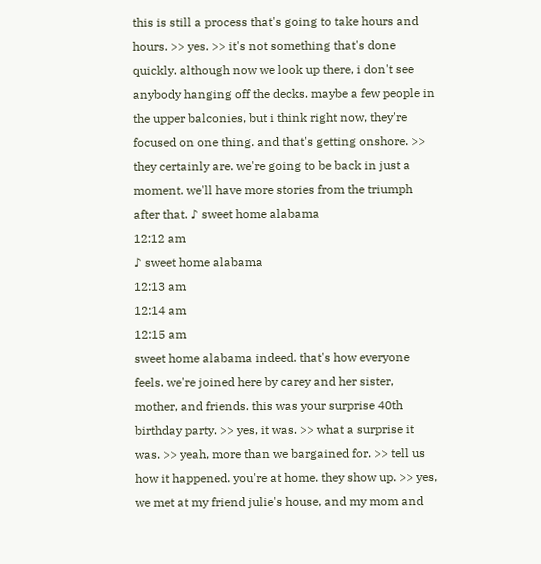this is still a process that's going to take hours and hours. >> yes. >> it's not something that's done quickly. although now we look up there, i don't see anybody hanging off the decks. maybe a few people in the upper balconies, but i think right now, they're focused on one thing. and that's getting onshore. >> they certainly are. we're going to be back in just a moment. we'll have more stories from the triumph after that. ♪ sweet home alabama
12:12 am
♪ sweet home alabama
12:13 am
12:14 am
12:15 am
sweet home alabama indeed. that's how everyone feels. we're joined here by carey and her sister, mother, and friends. this was your surprise 40th birthday party. >> yes, it was. >> what a surprise it was. >> yeah, more than we bargained for. >> tell us how it happened. you're at home. they show up. >> yes, we met at my friend julie's house, and my mom and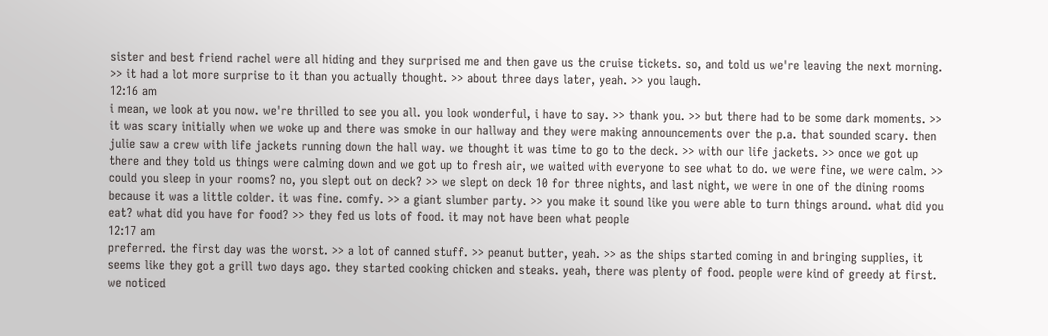sister and best friend rachel were all hiding and they surprised me and then gave us the cruise tickets. so, and told us we're leaving the next morning. >> it had a lot more surprise to it than you actually thought. >> about three days later, yeah. >> you laugh.
12:16 am
i mean, we look at you now. we're thrilled to see you all. you look wonderful, i have to say. >> thank you. >> but there had to be some dark moments. >> it was scary initially when we woke up and there was smoke in our hallway and they were making announcements over the p.a. that sounded scary. then julie saw a crew with life jackets running down the hall way. we thought it was time to go to the deck. >> with our life jackets. >> once we got up there and they told us things were calming down and we got up to fresh air, we waited with everyone to see what to do. we were fine, we were calm. >> could you sleep in your rooms? no, you slept out on deck? >> we slept on deck 10 for three nights, and last night, we were in one of the dining rooms because it was a little colder. it was fine. comfy. >> a giant slumber party. >> you make it sound like you were able to turn things around. what did you eat? what did you have for food? >> they fed us lots of food. it may not have been what people
12:17 am
preferred. the first day was the worst. >> a lot of canned stuff. >> peanut butter, yeah. >> as the ships started coming in and bringing supplies, it seems like they got a grill two days ago. they started cooking chicken and steaks. yeah, there was plenty of food. people were kind of greedy at first. we noticed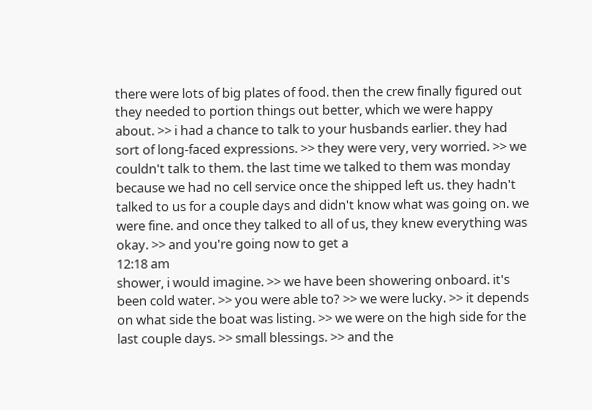there were lots of big plates of food. then the crew finally figured out they needed to portion things out better, which we were happy about. >> i had a chance to talk to your husbands earlier. they had sort of long-faced expressions. >> they were very, very worried. >> we couldn't talk to them. the last time we talked to them was monday because we had no cell service once the shipped left us. they hadn't talked to us for a couple days and didn't know what was going on. we were fine. and once they talked to all of us, they knew everything was okay. >> and you're going now to get a
12:18 am
shower, i would imagine. >> we have been showering onboard. it's been cold water. >> you were able to? >> we were lucky. >> it depends on what side the boat was listing. >> we were on the high side for the last couple days. >> small blessings. >> and the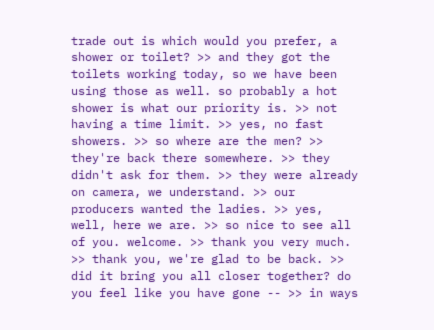trade out is which would you prefer, a shower or toilet? >> and they got the toilets working today, so we have been using those as well. so probably a hot shower is what our priority is. >> not having a time limit. >> yes, no fast showers. >> so where are the men? >> they're back there somewhere. >> they didn't ask for them. >> they were already on camera, we understand. >> our producers wanted the ladies. >> yes, well, here we are. >> so nice to see all of you. welcome. >> thank you very much. >> thank you, we're glad to be back. >> did it bring you all closer together? do you feel like you have gone -- >> in ways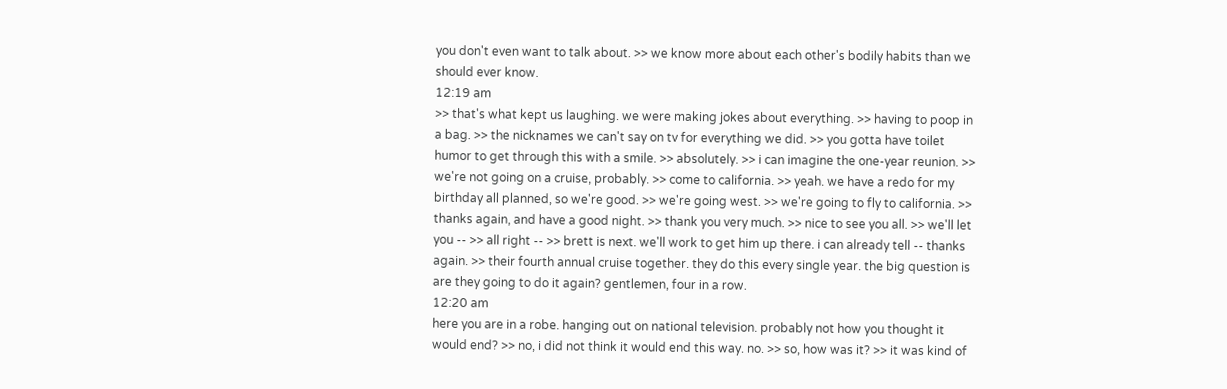you don't even want to talk about. >> we know more about each other's bodily habits than we should ever know.
12:19 am
>> that's what kept us laughing. we were making jokes about everything. >> having to poop in a bag. >> the nicknames we can't say on tv for everything we did. >> you gotta have toilet humor to get through this with a smile. >> absolutely. >> i can imagine the one-year reunion. >> we're not going on a cruise, probably. >> come to california. >> yeah. we have a redo for my birthday all planned, so we're good. >> we're going west. >> we're going to fly to california. >> thanks again, and have a good night. >> thank you very much. >> nice to see you all. >> we'll let you -- >> all right -- >> brett is next. we'll work to get him up there. i can already tell -- thanks again. >> their fourth annual cruise together. they do this every single year. the big question is are they going to do it again? gentlemen, four in a row.
12:20 am
here you are in a robe. hanging out on national television. probably not how you thought it would end? >> no, i did not think it would end this way. no. >> so, how was it? >> it was kind of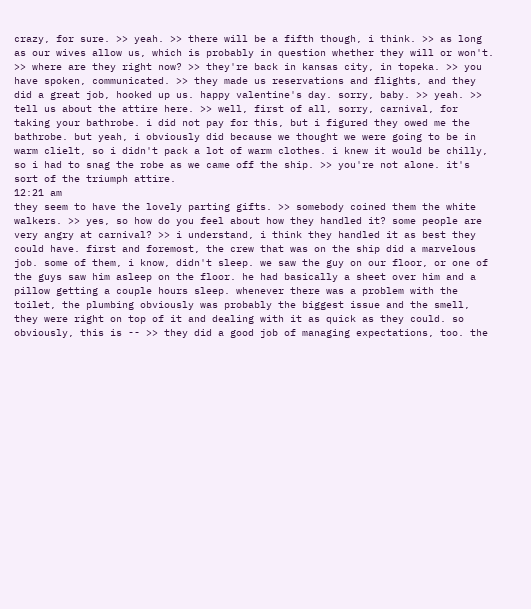crazy, for sure. >> yeah. >> there will be a fifth though, i think. >> as long as our wives allow us, which is probably in question whether they will or won't. >> where are they right now? >> they're back in kansas city, in topeka. >> you have spoken, communicated. >> they made us reservations and flights, and they did a great job, hooked up us. happy valentine's day. sorry, baby. >> yeah. >> tell us about the attire here. >> well, first of all, sorry, carnival, for taking your bathrobe. i did not pay for this, but i figured they owed me the bathrobe. but yeah, i obviously did because we thought we were going to be in warm clielt, so i didn't pack a lot of warm clothes. i knew it would be chilly, so i had to snag the robe as we came off the ship. >> you're not alone. it's sort of the triumph attire.
12:21 am
they seem to have the lovely parting gifts. >> somebody coined them the white walkers. >> yes, so how do you feel about how they handled it? some people are very angry at carnival? >> i understand, i think they handled it as best they could have. first and foremost, the crew that was on the ship did a marvelous job. some of them, i know, didn't sleep. we saw the guy on our floor, or one of the guys saw him asleep on the floor. he had basically a sheet over him and a pillow getting a couple hours sleep. whenever there was a problem with the toilet, the plumbing obviously was probably the biggest issue and the smell, they were right on top of it and dealing with it as quick as they could. so obviously, this is -- >> they did a good job of managing expectations, too. the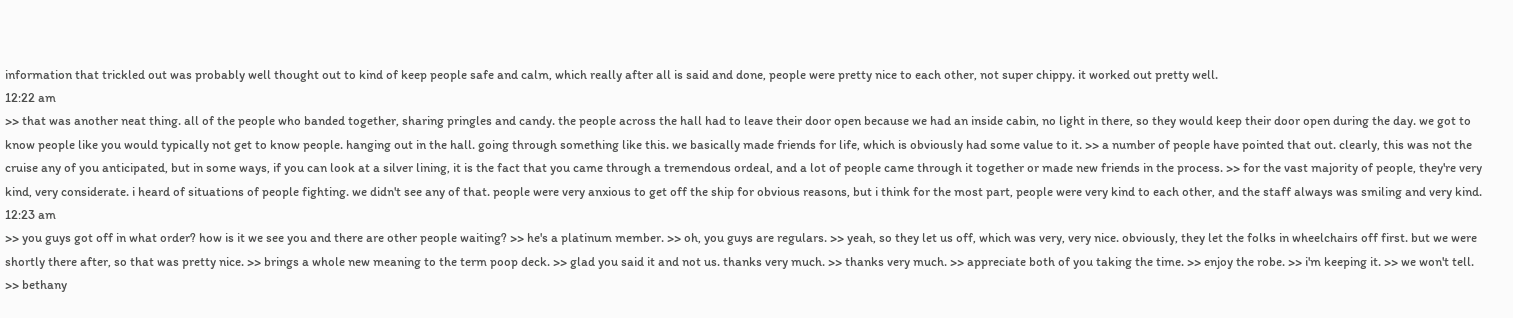information that trickled out was probably well thought out to kind of keep people safe and calm, which really after all is said and done, people were pretty nice to each other, not super chippy. it worked out pretty well.
12:22 am
>> that was another neat thing. all of the people who banded together, sharing pringles and candy. the people across the hall had to leave their door open because we had an inside cabin, no light in there, so they would keep their door open during the day. we got to know people like you would typically not get to know people. hanging out in the hall. going through something like this. we basically made friends for life, which is obviously had some value to it. >> a number of people have pointed that out. clearly, this was not the cruise any of you anticipated, but in some ways, if you can look at a silver lining, it is the fact that you came through a tremendous ordeal, and a lot of people came through it together or made new friends in the process. >> for the vast majority of people, they're very kind, very considerate. i heard of situations of people fighting. we didn't see any of that. people were very anxious to get off the ship for obvious reasons, but i think for the most part, people were very kind to each other, and the staff always was smiling and very kind.
12:23 am
>> you guys got off in what order? how is it we see you and there are other people waiting? >> he's a platinum member. >> oh, you guys are regulars. >> yeah, so they let us off, which was very, very nice. obviously, they let the folks in wheelchairs off first. but we were shortly there after, so that was pretty nice. >> brings a whole new meaning to the term poop deck. >> glad you said it and not us. thanks very much. >> thanks very much. >> appreciate both of you taking the time. >> enjoy the robe. >> i'm keeping it. >> we won't tell. >> bethany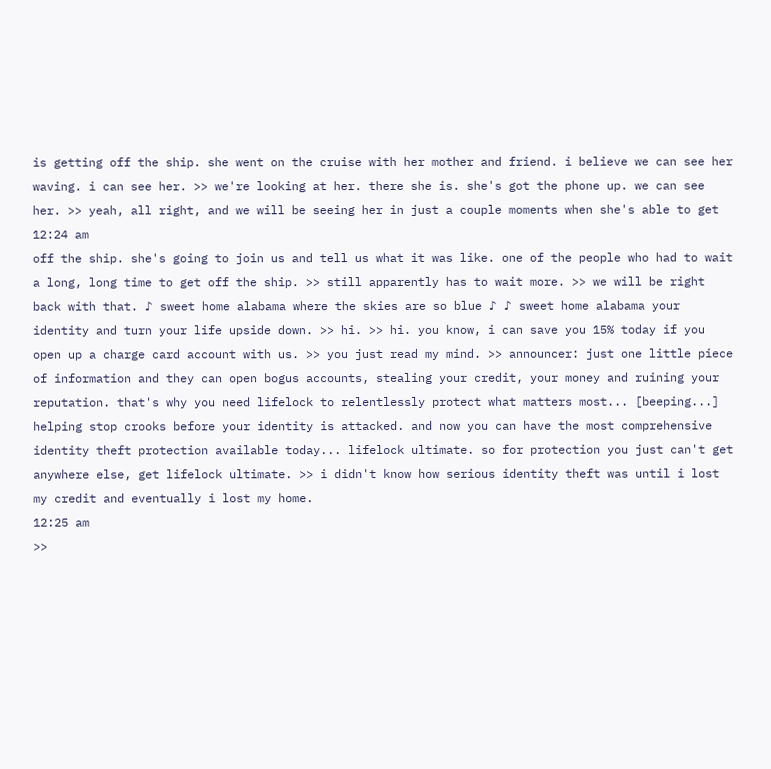is getting off the ship. she went on the cruise with her mother and friend. i believe we can see her waving. i can see her. >> we're looking at her. there she is. she's got the phone up. we can see her. >> yeah, all right, and we will be seeing her in just a couple moments when she's able to get
12:24 am
off the ship. she's going to join us and tell us what it was like. one of the people who had to wait a long, long time to get off the ship. >> still apparently has to wait more. >> we will be right back with that. ♪ sweet home alabama where the skies are so blue ♪ ♪ sweet home alabama your identity and turn your life upside down. >> hi. >> hi. you know, i can save you 15% today if you open up a charge card account with us. >> you just read my mind. >> announcer: just one little piece of information and they can open bogus accounts, stealing your credit, your money and ruining your reputation. that's why you need lifelock to relentlessly protect what matters most... [beeping...] helping stop crooks before your identity is attacked. and now you can have the most comprehensive identity theft protection available today... lifelock ultimate. so for protection you just can't get anywhere else, get lifelock ultimate. >> i didn't know how serious identity theft was until i lost my credit and eventually i lost my home.
12:25 am
>>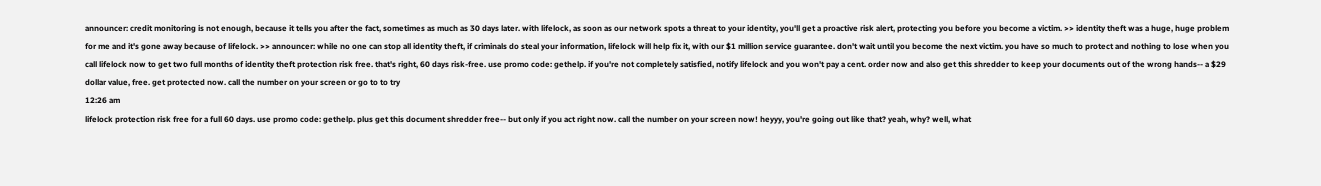announcer: credit monitoring is not enough, because it tells you after the fact, sometimes as much as 30 days later. with lifelock, as soon as our network spots a threat to your identity, you'll get a proactive risk alert, protecting you before you become a victim. >> identity theft was a huge, huge problem for me and it's gone away because of lifelock. >> announcer: while no one can stop all identity theft, if criminals do steal your information, lifelock will help fix it, with our $1 million service guarantee. don't wait until you become the next victim. you have so much to protect and nothing to lose when you call lifelock now to get two full months of identity theft protection risk free. that's right, 60 days risk-free. use promo code: gethelp. if you're not completely satisfied, notify lifelock and you won't pay a cent. order now and also get this shredder to keep your documents out of the wrong hands-- a $29 dollar value, free. get protected now. call the number on your screen or go to to try
12:26 am
lifelock protection risk free for a full 60 days. use promo code: gethelp. plus get this document shredder free-- but only if you act right now. call the number on your screen now! heyyy, you're going out like that? yeah, why? well, what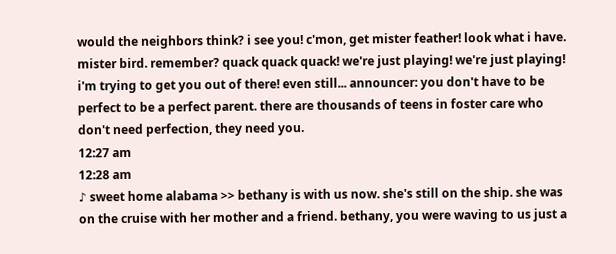would the neighbors think? i see you! c'mon, get mister feather! look what i have. mister bird. remember? quack quack quack! we're just playing! we're just playing! i'm trying to get you out of there! even still... announcer: you don't have to be perfect to be a perfect parent. there are thousands of teens in foster care who don't need perfection, they need you.
12:27 am
12:28 am
♪ sweet home alabama >> bethany is with us now. she's still on the ship. she was on the cruise with her mother and a friend. bethany, you were waving to us just a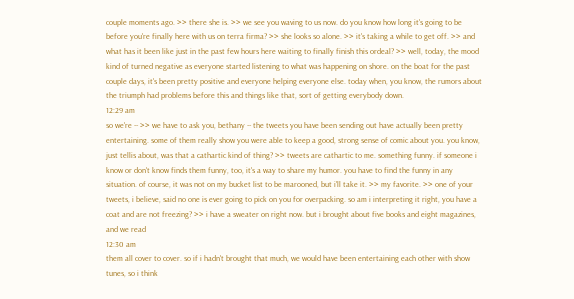couple moments ago. >> there she is. >> we see you waving to us now. do you know how long it's going to be before you're finally here with us on terra firma? >> she looks so alone. >> it's taking a while to get off. >> and what has it been like just in the past few hours here waiting to finally finish this ordeal? >> well, today, the mood kind of turned negative as everyone started listening to what was happening on shore. on the boat for the past couple days, it's been pretty positive and everyone helping everyone else. today when, you know, the rumors about the triumph had problems before this and things like that, sort of getting everybody down.
12:29 am
so we're -- >> we have to ask you, bethany -- the tweets you have been sending out have actually been pretty entertaining. some of them really show you were able to keep a good, strong sense of comic about you. you know, just tellis about, was that a cathartic kind of thing? >> tweets are cathartic to me. something funny. if someone i know or don't know finds them funny, too, it's a way to share my humor. you have to find the funny in any situation. of course, it was not on my bucket list to be marooned, but i'll take it. >> my favorite. >> one of your tweets, i believe, said no one is ever going to pick on you for overpacking. so am i interpreting it right, you have a coat and are not freezing? >> i have a sweater on right now. but i brought about five books and eight magazines, and we read
12:30 am
them all cover to cover. so if i hadn't brought that much, we would have been entertaining each other with show tunes, so i think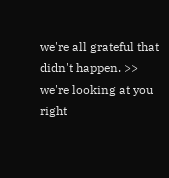we're all grateful that didn't happen. >> we're looking at you right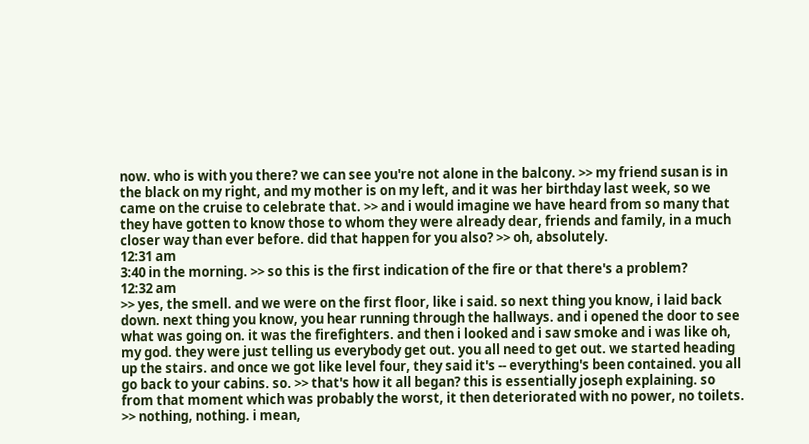now. who is with you there? we can see you're not alone in the balcony. >> my friend susan is in the black on my right, and my mother is on my left, and it was her birthday last week, so we came on the cruise to celebrate that. >> and i would imagine we have heard from so many that they have gotten to know those to whom they were already dear, friends and family, in a much closer way than ever before. did that happen for you also? >> oh, absolutely.
12:31 am
3:40 in the morning. >> so this is the first indication of the fire or that there's a problem?
12:32 am
>> yes, the smell. and we were on the first floor, like i said. so next thing you know, i laid back down. next thing you know, you hear running through the hallways. and i opened the door to see what was going on. it was the firefighters. and then i looked and i saw smoke and i was like oh, my god. they were just telling us everybody get out. you all need to get out. we started heading up the stairs. and once we got like level four, they said it's -- everything's been contained. you all go back to your cabins. so. >> that's how it all began? this is essentially joseph explaining. so from that moment which was probably the worst, it then deteriorated with no power, no toilets. >> nothing, nothing. i mean,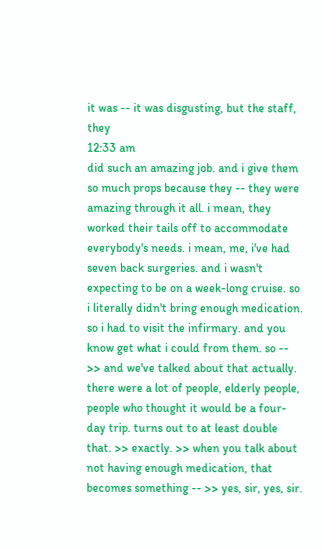it was -- it was disgusting, but the staff, they
12:33 am
did such an amazing job. and i give them so much props because they -- they were amazing through it all. i mean, they worked their tails off to accommodate everybody's needs. i mean, me, i've had seven back surgeries. and i wasn't expecting to be on a week-long cruise. so i literally didn't bring enough medication. so i had to visit the infirmary. and you know get what i could from them. so -- >> and we've talked about that actually. there were a lot of people, elderly people, people who thought it would be a four-day trip. turns out to at least double that. >> exactly. >> when you talk about not having enough medication, that becomes something -- >> yes, sir, yes, sir.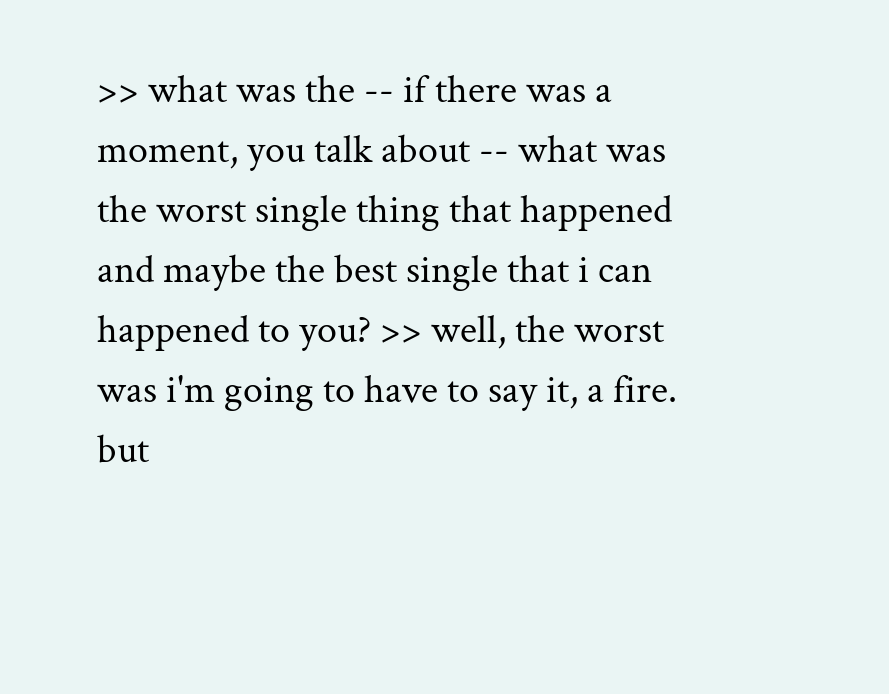>> what was the -- if there was a moment, you talk about -- what was the worst single thing that happened and maybe the best single that i can happened to you? >> well, the worst was i'm going to have to say it, a fire. but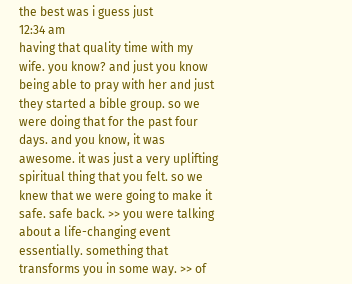the best was i guess just
12:34 am
having that quality time with my wife. you know? and just you know being able to pray with her and just they started a bible group. so we were doing that for the past four days. and you know, it was awesome. it was just a very uplifting spiritual thing that you felt. so we knew that we were going to make it safe. safe back. >> you were talking about a life-changing event essentially. something that transforms you in some way. >> of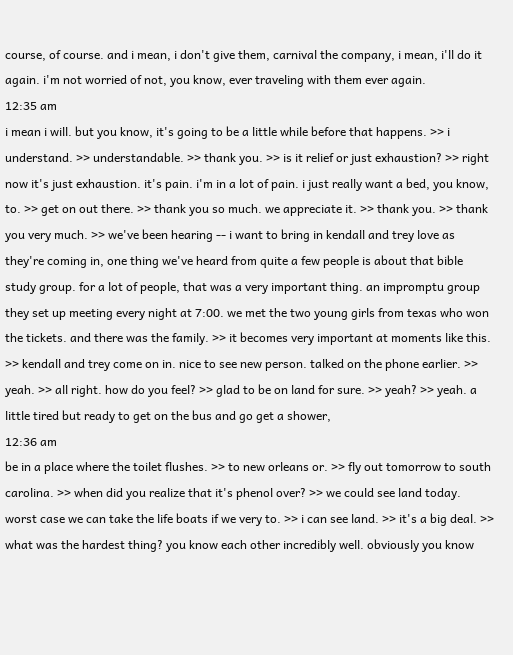course, of course. and i mean, i don't give them, carnival the company, i mean, i'll do it again. i'm not worried of not, you know, ever traveling with them ever again.
12:35 am
i mean i will. but you know, it's going to be a little while before that happens. >> i understand. >> understandable. >> thank you. >> is it relief or just exhaustion? >> right now it's just exhaustion. it's pain. i'm in a lot of pain. i just really want a bed, you know, to. >> get on out there. >> thank you so much. we appreciate it. >> thank you. >> thank you very much. >> we've been hearing -- i want to bring in kendall and trey love as they're coming in, one thing we've heard from quite a few people is about that bible study group. for a lot of people, that was a very important thing. an impromptu group they set up meeting every night at 7:00. we met the two young girls from texas who won the tickets. and there was the family. >> it becomes very important at moments like this. >> kendall and trey come on in. nice to see new person. talked on the phone earlier. >> yeah. >> all right. how do you feel? >> glad to be on land for sure. >> yeah? >> yeah. a little tired but ready to get on the bus and go get a shower,
12:36 am
be in a place where the toilet flushes. >> to new orleans or. >> fly out tomorrow to south carolina. >> when did you realize that it's phenol over? >> we could see land today. worst case we can take the life boats if we very to. >> i can see land. >> it's a big deal. >> what was the hardest thing? you know each other incredibly well. obviously you know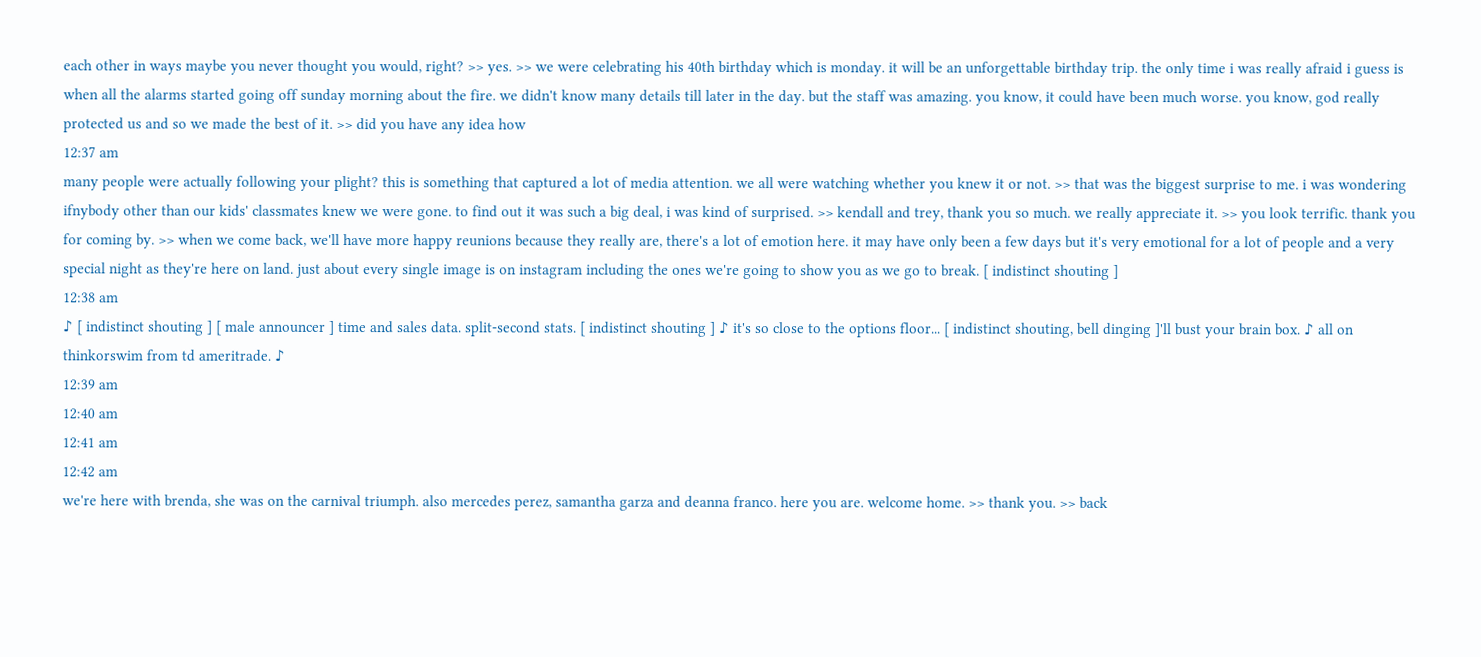each other in ways maybe you never thought you would, right? >> yes. >> we were celebrating his 40th birthday which is monday. it will be an unforgettable birthday trip. the only time i was really afraid i guess is when all the alarms started going off sunday morning about the fire. we didn't know many details till later in the day. but the staff was amazing. you know, it could have been much worse. you know, god really protected us and so we made the best of it. >> did you have any idea how
12:37 am
many people were actually following your plight? this is something that captured a lot of media attention. we all were watching whether you knew it or not. >> that was the biggest surprise to me. i was wondering ifnybody other than our kids' classmates knew we were gone. to find out it was such a big deal, i was kind of surprised. >> kendall and trey, thank you so much. we really appreciate it. >> you look terrific. thank you for coming by. >> when we come back, we'll have more happy reunions because they really are, there's a lot of emotion here. it may have only been a few days but it's very emotional for a lot of people and a very special night as they're here on land. just about every single image is on instagram including the ones we're going to show you as we go to break. [ indistinct shouting ]
12:38 am
♪ [ indistinct shouting ] [ male announcer ] time and sales data. split-second stats. [ indistinct shouting ] ♪ it's so close to the options floor... [ indistinct shouting, bell dinging ]'ll bust your brain box. ♪ all on thinkorswim from td ameritrade. ♪
12:39 am
12:40 am
12:41 am
12:42 am
we're here with brenda, she was on the carnival triumph. also mercedes perez, samantha garza and deanna franco. here you are. welcome home. >> thank you. >> back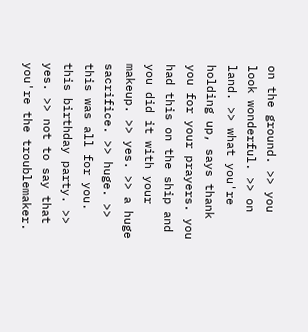on the ground. >> you look wonderful. >> on land. >> what you're holding up, says thank you for your prayers. you had this on the ship and you did it with your makeup. >> yes. >> a huge sacrifice. >> huge. >> this was all for you. this birthday party. >> yes. >> not to say that you're the troublemaker.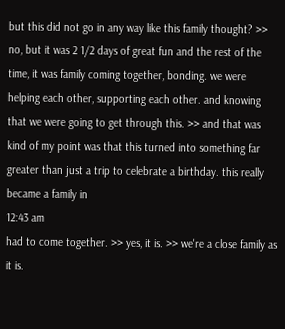but this did not go in any way like this family thought? >> no, but it was 2 1/2 days of great fun and the rest of the time, it was family coming together, bonding. we were helping each other, supporting each other. and knowing that we were going to get through this. >> and that was kind of my point was that this turned into something far greater than just a trip to celebrate a birthday. this really became a family in
12:43 am
had to come together. >> yes, it is. >> we're a close family as it is.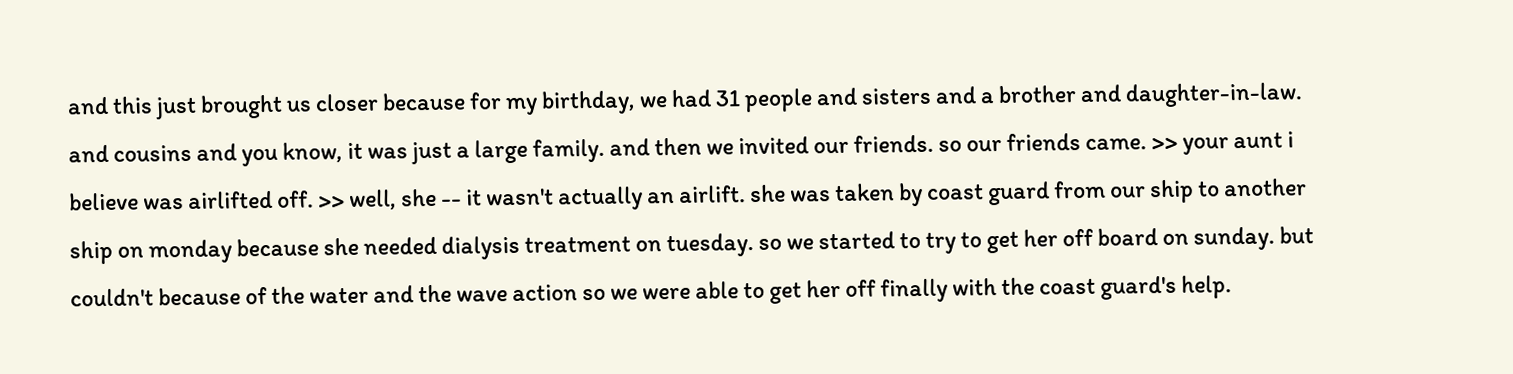and this just brought us closer because for my birthday, we had 31 people and sisters and a brother and daughter-in-law. and cousins and you know, it was just a large family. and then we invited our friends. so our friends came. >> your aunt i believe was airlifted off. >> well, she -- it wasn't actually an airlift. she was taken by coast guard from our ship to another ship on monday because she needed dialysis treatment on tuesday. so we started to try to get her off board on sunday. but couldn't because of the water and the wave action so we were able to get her off finally with the coast guard's help.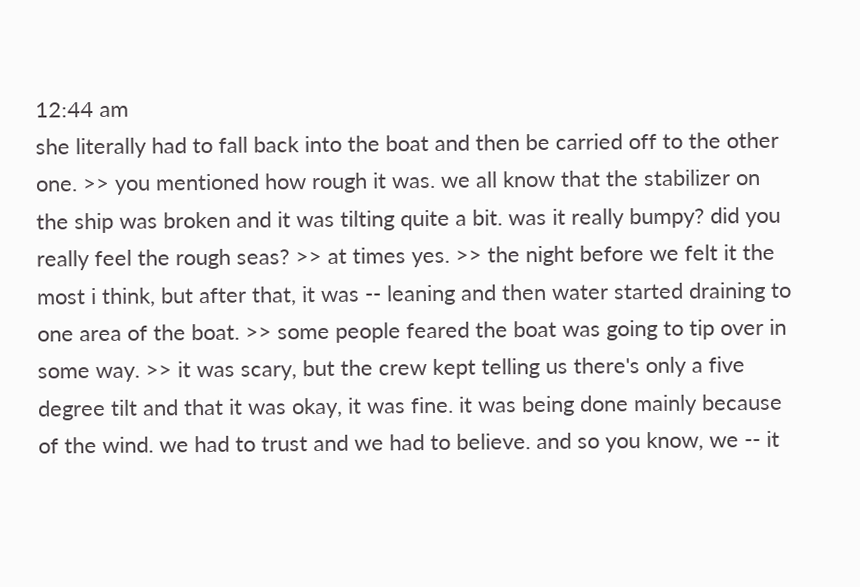12:44 am
she literally had to fall back into the boat and then be carried off to the other one. >> you mentioned how rough it was. we all know that the stabilizer on the ship was broken and it was tilting quite a bit. was it really bumpy? did you really feel the rough seas? >> at times yes. >> the night before we felt it the most i think, but after that, it was -- leaning and then water started draining to one area of the boat. >> some people feared the boat was going to tip over in some way. >> it was scary, but the crew kept telling us there's only a five degree tilt and that it was okay, it was fine. it was being done mainly because of the wind. we had to trust and we had to believe. and so you know, we -- it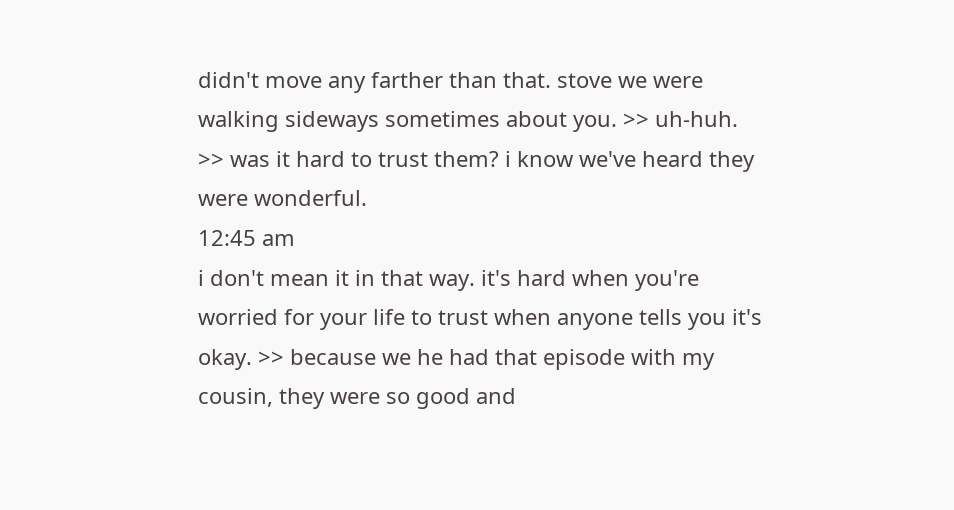didn't move any farther than that. stove we were walking sideways sometimes about you. >> uh-huh. >> was it hard to trust them? i know we've heard they were wonderful.
12:45 am
i don't mean it in that way. it's hard when you're worried for your life to trust when anyone tells you it's okay. >> because we he had that episode with my cousin, they were so good and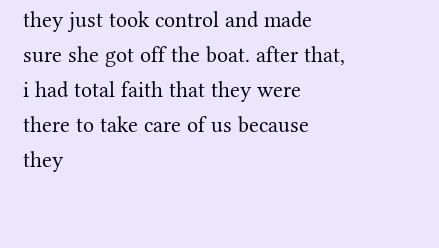they just took control and made sure she got off the boat. after that, i had total faith that they were there to take care of us because they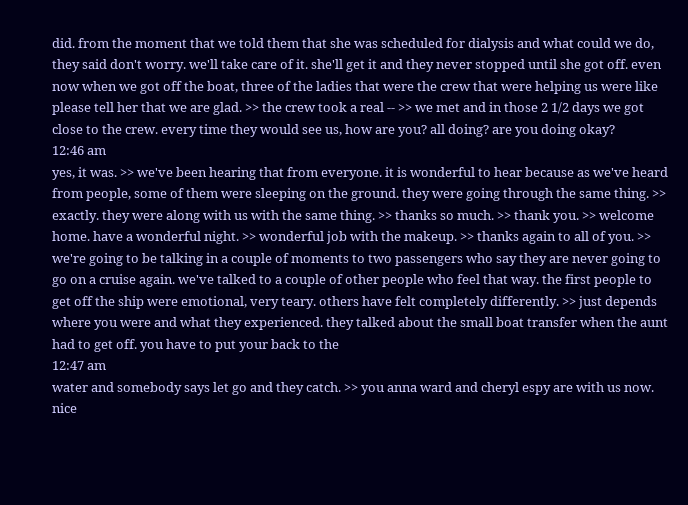did. from the moment that we told them that she was scheduled for dialysis and what could we do, they said don't worry. we'll take care of it. she'll get it and they never stopped until she got off. even now when we got off the boat, three of the ladies that were the crew that were helping us were like please tell her that we are glad. >> the crew took a real -- >> we met and in those 2 1/2 days we got close to the crew. every time they would see us, how are you? all doing? are you doing okay?
12:46 am
yes, it was. >> we've been hearing that from everyone. it is wonderful to hear because as we've heard from people, some of them were sleeping on the ground. they were going through the same thing. >> exactly. they were along with us with the same thing. >> thanks so much. >> thank you. >> welcome home. have a wonderful night. >> wonderful job with the makeup. >> thanks again to all of you. >> we're going to be talking in a couple of moments to two passengers who say they are never going to go on a cruise again. we've talked to a couple of other people who feel that way. the first people to get off the ship were emotional, very teary. others have felt completely differently. >> just depends where you were and what they experienced. they talked about the small boat transfer when the aunt had to get off. you have to put your back to the
12:47 am
water and somebody says let go and they catch. >> you anna ward and cheryl espy are with us now. nice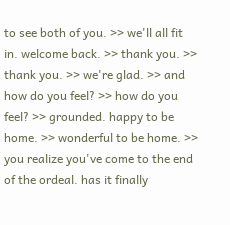to see both of you. >> we'll all fit in. welcome back. >> thank you. >> thank you. >> we're glad. >> and how do you feel? >> how do you feel? >> grounded. happy to be home. >> wonderful to be home. >> you realize you've come to the end of the ordeal. has it finally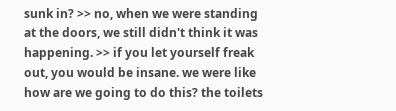sunk in? >> no, when we were standing at the doors, we still didn't think it was happening. >> if you let yourself freak out, you would be insane. we were like how are we going to do this? the toilets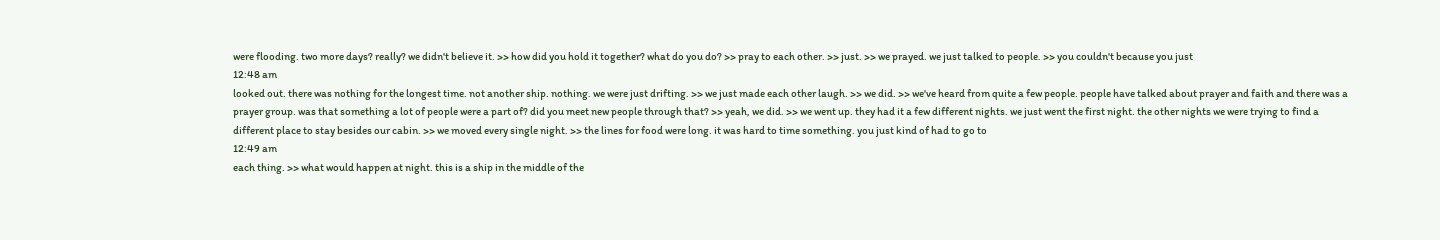were flooding. two more days? really? we didn't believe it. >> how did you hold it together? what do you do? >> pray to each other. >> just. >> we prayed. we just talked to people. >> you couldn't because you just
12:48 am
looked out. there was nothing for the longest time. not another ship. nothing. we were just drifting. >> we just made each other laugh. >> we did. >> we've heard from quite a few people. people have talked about prayer and faith and there was a prayer group. was that something a lot of people were a part of? did you meet new people through that? >> yeah, we did. >> we went up. they had it a few different nights. we just went the first night. the other nights we were trying to find a different place to stay besides our cabin. >> we moved every single night. >> the lines for food were long. it was hard to time something. you just kind of had to go to
12:49 am
each thing. >> what would happen at night. this is a ship in the middle of the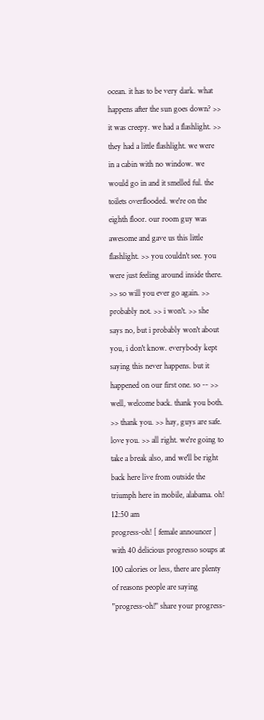ocean. it has to be very dark. what happens after the sun goes down? >> it was creepy. we had a flashlight. >> they had a little flashlight. we were in a cabin with no window. we would go in and it smelled ful. the toilets overflooded. we're on the eighth floor. our room guy was awesome and gave us this little flashlight. >> you couldn't see. you were just feeling around inside there. >> so will you ever go again. >> probably not. >> i won't. >> she says no, but i probably won't about you, i don't know. everybody kept saying this never happens. but it happened on our first one. so -- >> well, welcome back. thank you both. >> thank you. >> hay, guys are safe. love you. >> all right. we're going to take a break also, and we'll be right back here live from outside the triumph here in mobile, alabama. oh!
12:50 am
progress-oh! [ female announcer ] with 40 delicious progresso soups at 100 calories or less, there are plenty of reasons people are saying "progress-oh!" share your progress-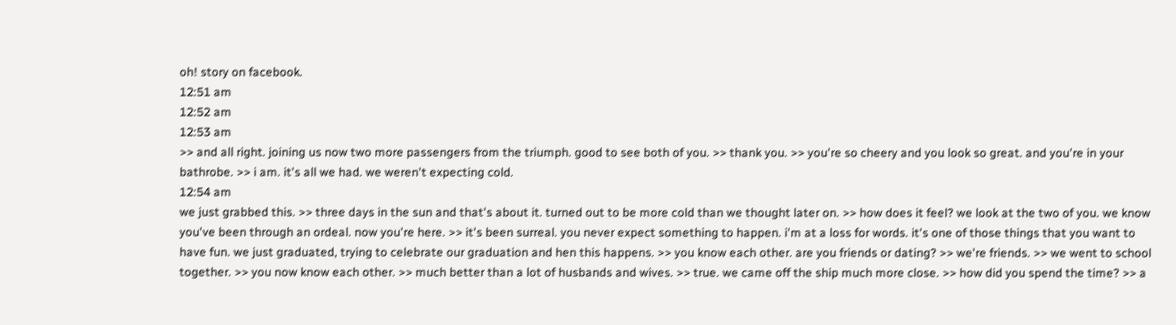oh! story on facebook.
12:51 am
12:52 am
12:53 am
>> and all right. joining us now two more passengers from the triumph. good to see both of you. >> thank you. >> you're so cheery and you look so great. and you're in your bathrobe. >> i am. it's all we had. we weren't expecting cold.
12:54 am
we just grabbed this. >> three days in the sun and that's about it. turned out to be more cold than we thought later on. >> how does it feel? we look at the two of you. we know you've been through an ordeal. now you're here. >> it's been surreal. you never expect something to happen. i'm at a loss for words. it's one of those things that you want to have fun. we just graduated, trying to celebrate our graduation and hen this happens. >> you know each other. are you friends or dating? >> we're friends. >> we went to school together. >> you now know each other. >> much better than a lot of husbands and wives. >> true. we came off the ship much more close. >> how did you spend the time? >> a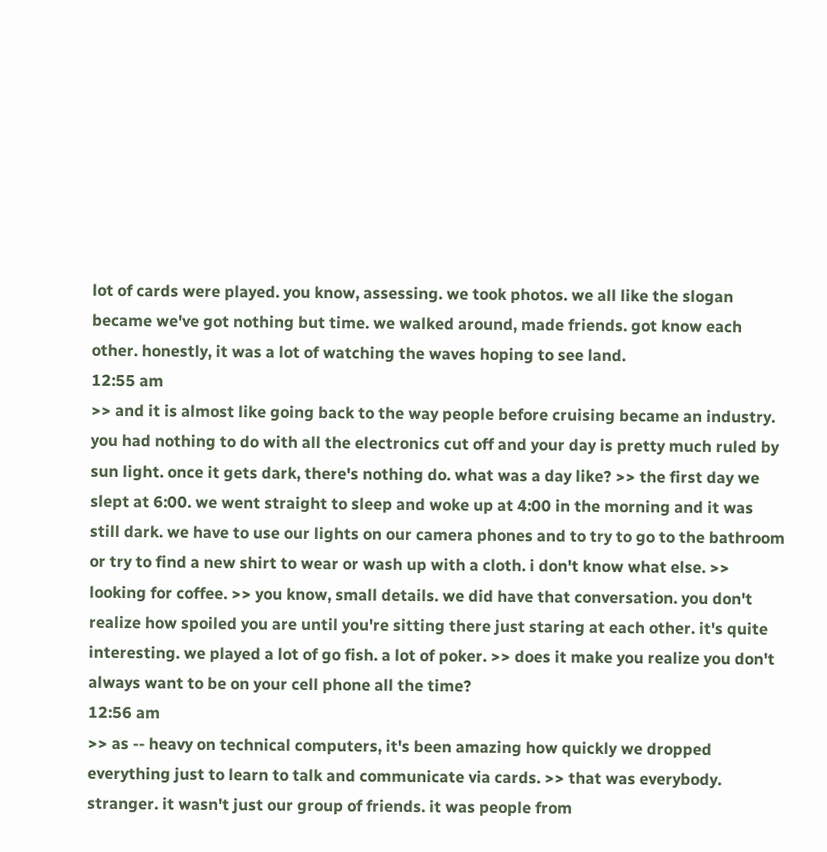lot of cards were played. you know, assessing. we took photos. we all like the slogan became we've got nothing but time. we walked around, made friends. got know each other. honestly, it was a lot of watching the waves hoping to see land.
12:55 am
>> and it is almost like going back to the way people before cruising became an industry. you had nothing to do with all the electronics cut off and your day is pretty much ruled by sun light. once it gets dark, there's nothing do. what was a day like? >> the first day we slept at 6:00. we went straight to sleep and woke up at 4:00 in the morning and it was still dark. we have to use our lights on our camera phones and to try to go to the bathroom or try to find a new shirt to wear or wash up with a cloth. i don't know what else. >> looking for coffee. >> you know, small details. we did have that conversation. you don't realize how spoiled you are until you're sitting there just staring at each other. it's quite interesting. we played a lot of go fish. a lot of poker. >> does it make you realize you don't always want to be on your cell phone all the time?
12:56 am
>> as -- heavy on technical computers, it's been amazing how quickly we dropped everything just to learn to talk and communicate via cards. >> that was everybody. stranger. it wasn't just our group of friends. it was people from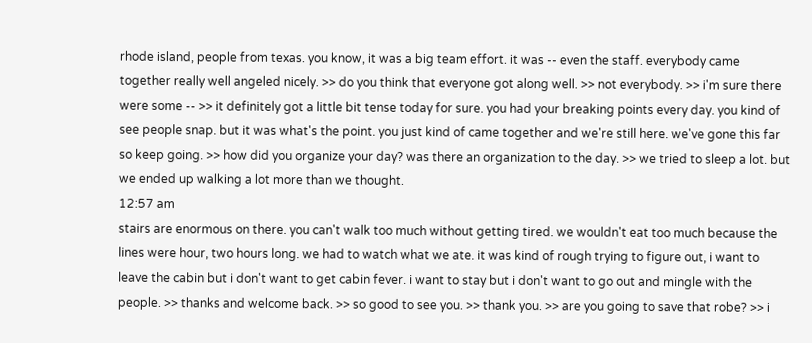rhode island, people from texas. you know, it was a big team effort. it was -- even the staff. everybody came together really well angeled nicely. >> do you think that everyone got along well. >> not everybody. >> i'm sure there were some -- >> it definitely got a little bit tense today for sure. you had your breaking points every day. you kind of see people snap. but it was what's the point. you just kind of came together and we're still here. we've gone this far so keep going. >> how did you organize your day? was there an organization to the day. >> we tried to sleep a lot. but we ended up walking a lot more than we thought.
12:57 am
stairs are enormous on there. you can't walk too much without getting tired. we wouldn't eat too much because the lines were hour, two hours long. we had to watch what we ate. it was kind of rough trying to figure out, i want to leave the cabin but i don't want to get cabin fever. i want to stay but i don't want to go out and mingle with the people. >> thanks and welcome back. >> so good to see you. >> thank you. >> are you going to save that robe? >> i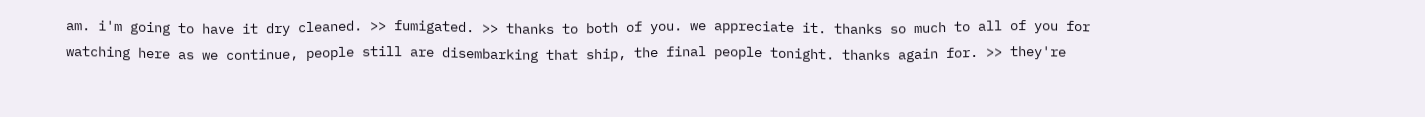am. i'm going to have it dry cleaned. >> fumigated. >> thanks to both of you. we appreciate it. thanks so much to all of you for watching here as we continue, people still are disembarking that ship, the final people tonight. thanks again for. >> they're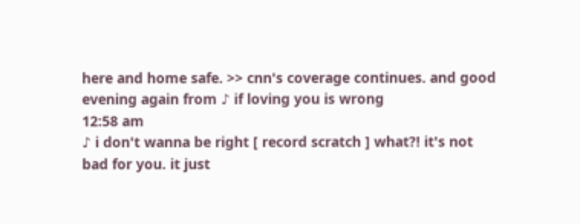here and home safe. >> cnn's coverage continues. and good evening again from ♪ if loving you is wrong
12:58 am
♪ i don't wanna be right [ record scratch ] what?! it's not bad for you. it just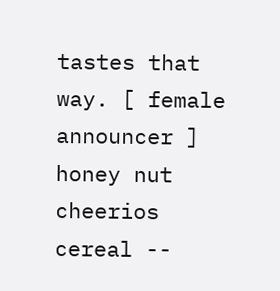tastes that way. [ female announcer ] honey nut cheerios cereal --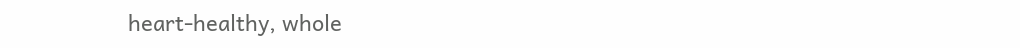heart-healthy, whole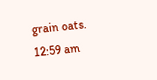grain oats.
12:59 am